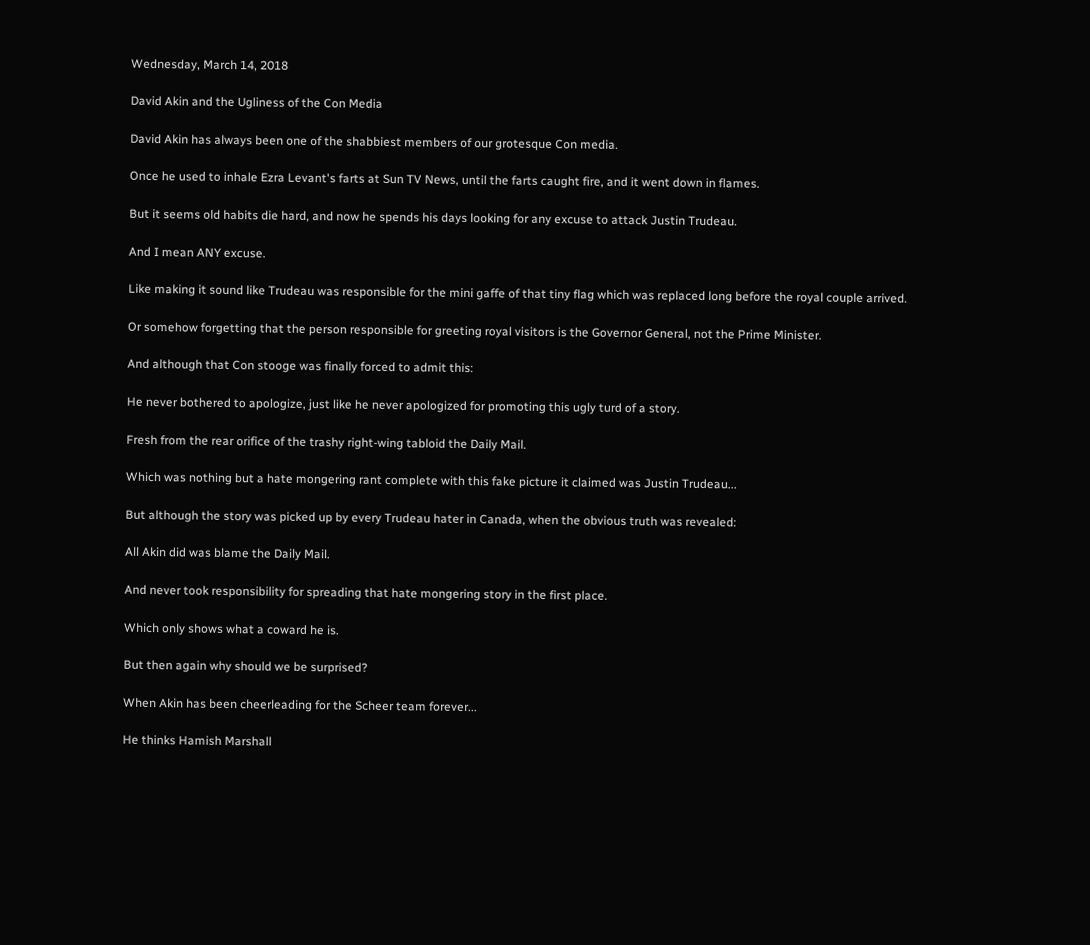Wednesday, March 14, 2018

David Akin and the Ugliness of the Con Media

David Akin has always been one of the shabbiest members of our grotesque Con media.

Once he used to inhale Ezra Levant's farts at Sun TV News, until the farts caught fire, and it went down in flames.

But it seems old habits die hard, and now he spends his days looking for any excuse to attack Justin Trudeau.

And I mean ANY excuse.

Like making it sound like Trudeau was responsible for the mini gaffe of that tiny flag which was replaced long before the royal couple arrived.

Or somehow forgetting that the person responsible for greeting royal visitors is the Governor General, not the Prime Minister.

And although that Con stooge was finally forced to admit this:

He never bothered to apologize, just like he never apologized for promoting this ugly turd of a story.

Fresh from the rear orifice of the trashy right-wing tabloid the Daily Mail.

Which was nothing but a hate mongering rant complete with this fake picture it claimed was Justin Trudeau...

But although the story was picked up by every Trudeau hater in Canada, when the obvious truth was revealed:

All Akin did was blame the Daily Mail.

And never took responsibility for spreading that hate mongering story in the first place.

Which only shows what a coward he is.

But then again why should we be surprised?

When Akin has been cheerleading for the Scheer team forever...

He thinks Hamish Marshall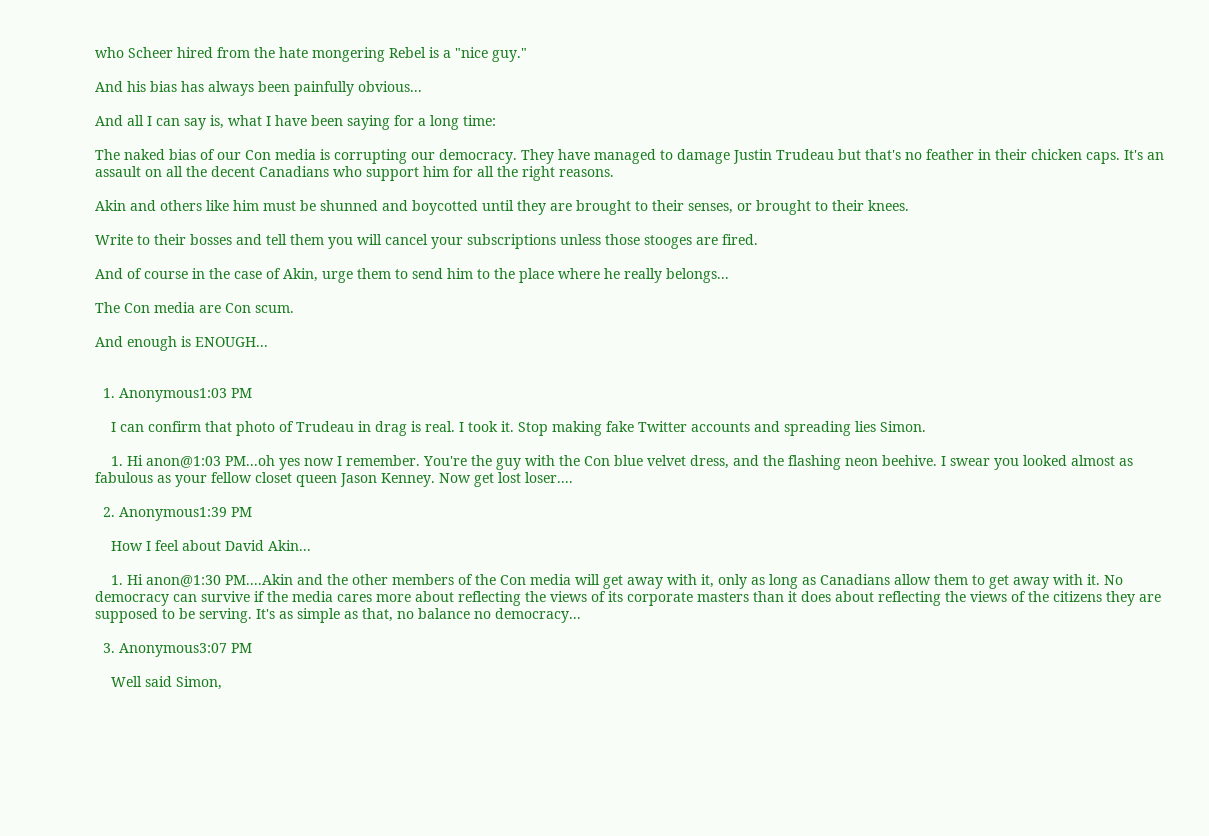who Scheer hired from the hate mongering Rebel is a "nice guy."

And his bias has always been painfully obvious...

And all I can say is, what I have been saying for a long time:

The naked bias of our Con media is corrupting our democracy. They have managed to damage Justin Trudeau but that's no feather in their chicken caps. It's an assault on all the decent Canadians who support him for all the right reasons.

Akin and others like him must be shunned and boycotted until they are brought to their senses, or brought to their knees.

Write to their bosses and tell them you will cancel your subscriptions unless those stooges are fired.

And of course in the case of Akin, urge them to send him to the place where he really belongs...

The Con media are Con scum.

And enough is ENOUGH...


  1. Anonymous1:03 PM

    I can confirm that photo of Trudeau in drag is real. I took it. Stop making fake Twitter accounts and spreading lies Simon.

    1. Hi anon@1:03 PM...oh yes now I remember. You're the guy with the Con blue velvet dress, and the flashing neon beehive. I swear you looked almost as fabulous as your fellow closet queen Jason Kenney. Now get lost loser....

  2. Anonymous1:39 PM

    How I feel about David Akin...

    1. Hi anon@1:30 PM....Akin and the other members of the Con media will get away with it, only as long as Canadians allow them to get away with it. No democracy can survive if the media cares more about reflecting the views of its corporate masters than it does about reflecting the views of the citizens they are supposed to be serving. It's as simple as that, no balance no democracy...

  3. Anonymous3:07 PM

    Well said Simon,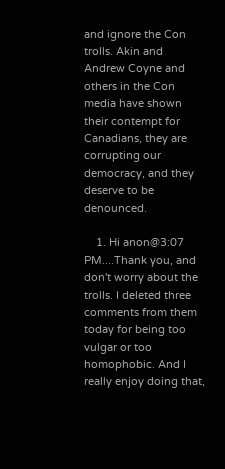and ignore the Con trolls. Akin and Andrew Coyne and others in the Con media have shown their contempt for Canadians, they are corrupting our democracy, and they deserve to be denounced.

    1. Hi anon@3:07 PM....Thank you, and don't worry about the trolls. I deleted three comments from them today for being too vulgar or too homophobic. And I really enjoy doing that,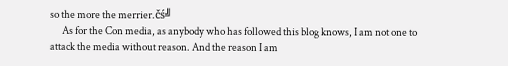so the more the merrier.čś╝
      As for the Con media, as anybody who has followed this blog knows, I am not one to attack the media without reason. And the reason I am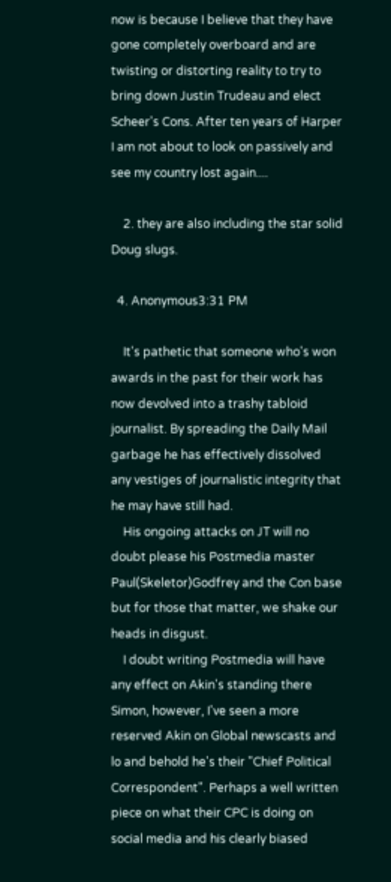now is because I believe that they have gone completely overboard and are twisting or distorting reality to try to bring down Justin Trudeau and elect Scheer's Cons. After ten years of Harper I am not about to look on passively and see my country lost again....

    2. they are also including the star solid Doug slugs.

  4. Anonymous3:31 PM

    It's pathetic that someone who's won awards in the past for their work has now devolved into a trashy tabloid journalist. By spreading the Daily Mail garbage he has effectively dissolved any vestiges of journalistic integrity that he may have still had.
    His ongoing attacks on JT will no doubt please his Postmedia master Paul(Skeletor)Godfrey and the Con base but for those that matter, we shake our heads in disgust.
    I doubt writing Postmedia will have any effect on Akin's standing there Simon, however, I've seen a more reserved Akin on Global newscasts and lo and behold he's their "Chief Political Correspondent". Perhaps a well written piece on what their CPC is doing on social media and his clearly biased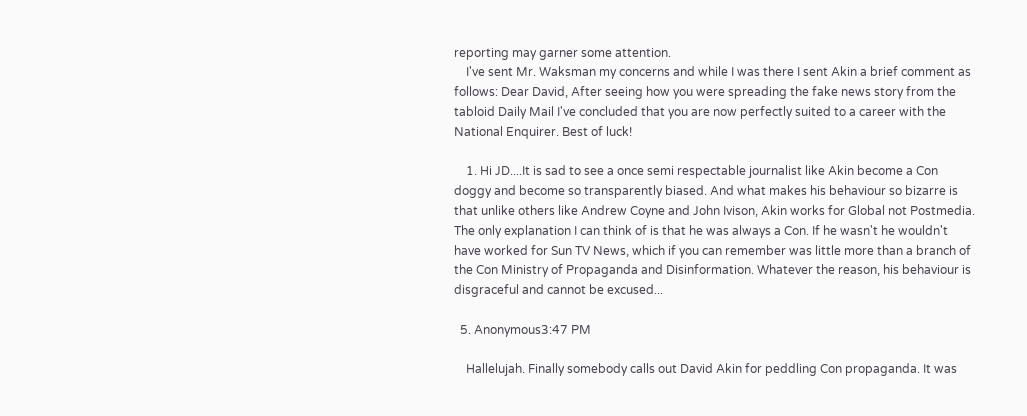reporting may garner some attention.
    I've sent Mr. Waksman my concerns and while I was there I sent Akin a brief comment as follows: Dear David, After seeing how you were spreading the fake news story from the tabloid Daily Mail I've concluded that you are now perfectly suited to a career with the National Enquirer. Best of luck!

    1. Hi JD....It is sad to see a once semi respectable journalist like Akin become a Con doggy and become so transparently biased. And what makes his behaviour so bizarre is that unlike others like Andrew Coyne and John Ivison, Akin works for Global not Postmedia. The only explanation I can think of is that he was always a Con. If he wasn't he wouldn't have worked for Sun TV News, which if you can remember was little more than a branch of the Con Ministry of Propaganda and Disinformation. Whatever the reason, his behaviour is disgraceful and cannot be excused...

  5. Anonymous3:47 PM

    Hallelujah. Finally somebody calls out David Akin for peddling Con propaganda. It was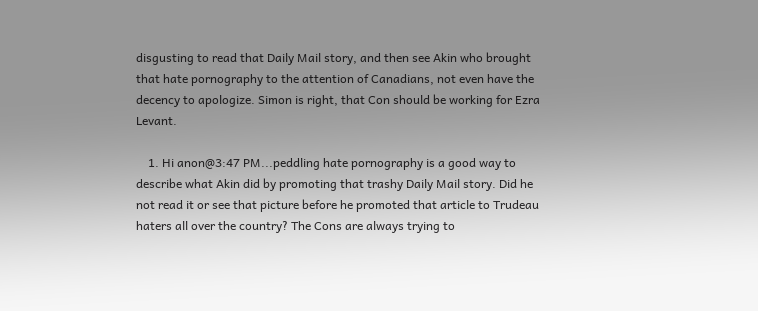disgusting to read that Daily Mail story, and then see Akin who brought that hate pornography to the attention of Canadians, not even have the decency to apologize. Simon is right, that Con should be working for Ezra Levant.

    1. Hi anon@3:47 PM...peddling hate pornography is a good way to describe what Akin did by promoting that trashy Daily Mail story. Did he not read it or see that picture before he promoted that article to Trudeau haters all over the country? The Cons are always trying to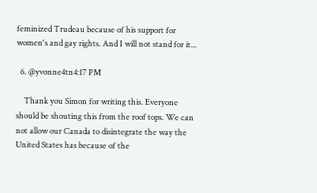feminized Trudeau because of his support for women's and gay rights. And I will not stand for it...

  6. @yvonne4tn4:17 PM

    Thank you Simon for writing this. Everyone should be shouting this from the roof tops. We can not allow our Canada to disintegrate the way the United States has because of the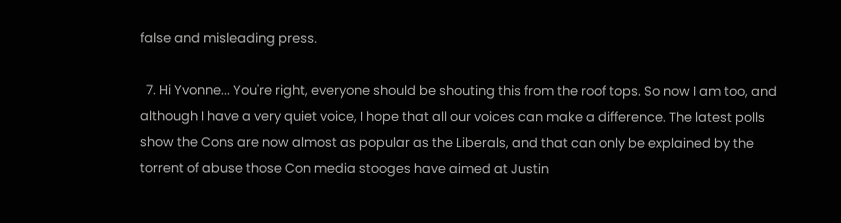false and misleading press.

  7. Hi Yvonne... You're right, everyone should be shouting this from the roof tops. So now I am too, and although I have a very quiet voice, I hope that all our voices can make a difference. The latest polls show the Cons are now almost as popular as the Liberals, and that can only be explained by the torrent of abuse those Con media stooges have aimed at Justin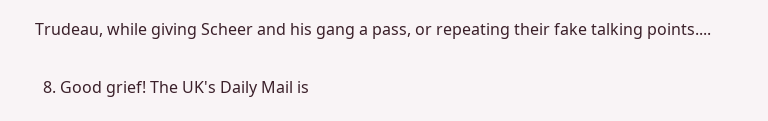Trudeau, while giving Scheer and his gang a pass, or repeating their fake talking points....

  8. Good grief! The UK's Daily Mail is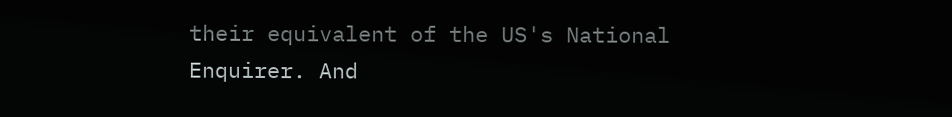their equivalent of the US's National Enquirer. And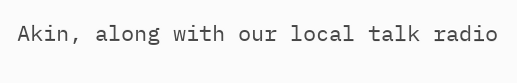Akin, along with our local talk radio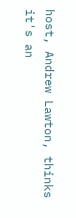host, Andrew Lawton, thinks it's an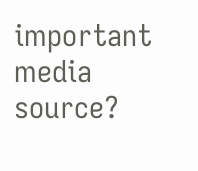important media source?